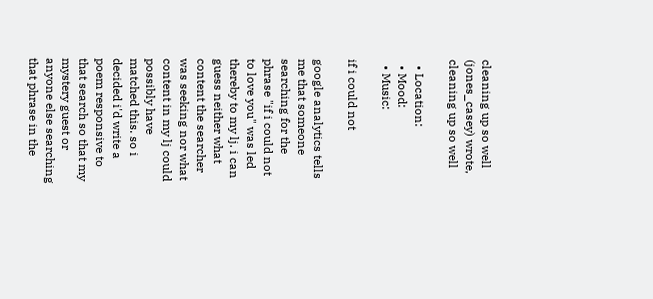cleaning up so well (jones_casey) wrote,
cleaning up so well

  • Location:
  • Mood:
  • Music:

if i could not

google analytics tells me that someone searching for the phrase "if i could not to love you" was led thereby to my lj. i can guess neither what content the searcher was seeking nor what content in my lj could possibly have matched this. so i decided i'd write a poem responsive to that search so that my mystery guest or anyone else searching that phrase in the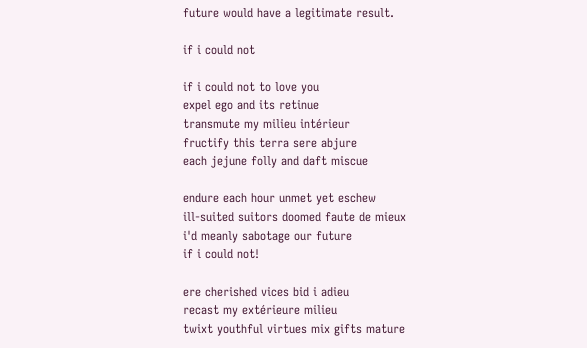future would have a legitimate result.

if i could not

if i could not to love you
expel ego and its retinue
transmute my milieu intérieur
fructify this terra sere abjure
each jejune folly and daft miscue

endure each hour unmet yet eschew
ill-suited suitors doomed faute de mieux
i'd meanly sabotage our future
if i could not!

ere cherished vices bid i adieu
recast my extérieure milieu
twixt youthful virtues mix gifts mature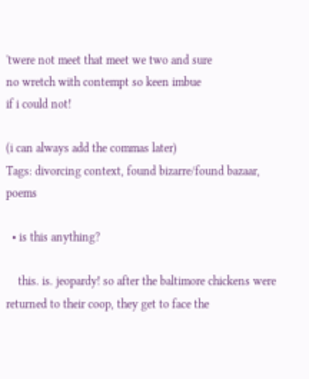'twere not meet that meet we two and sure
no wretch with contempt so keen imbue
if i could not!

(i can always add the commas later)
Tags: divorcing context, found bizarre/found bazaar, poems

  • is this anything?

    this. is. jeopardy! so after the baltimore chickens were returned to their coop, they get to face the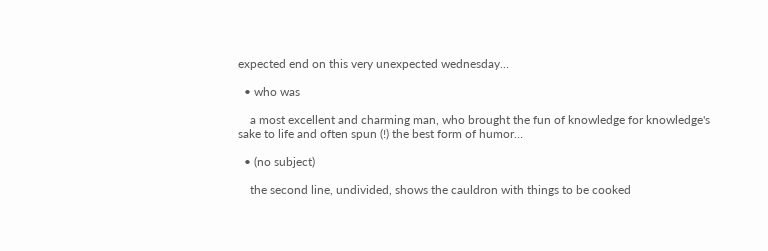expected end on this very unexpected wednesday…

  • who was

    a most excellent and charming man, who brought the fun of knowledge for knowledge's sake to life and often spun (!) the best form of humor…

  • (no subject)

    the second line, undivided, shows the cauldron with things to be cooked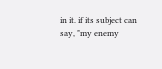in it. if its subject can say, "my enemy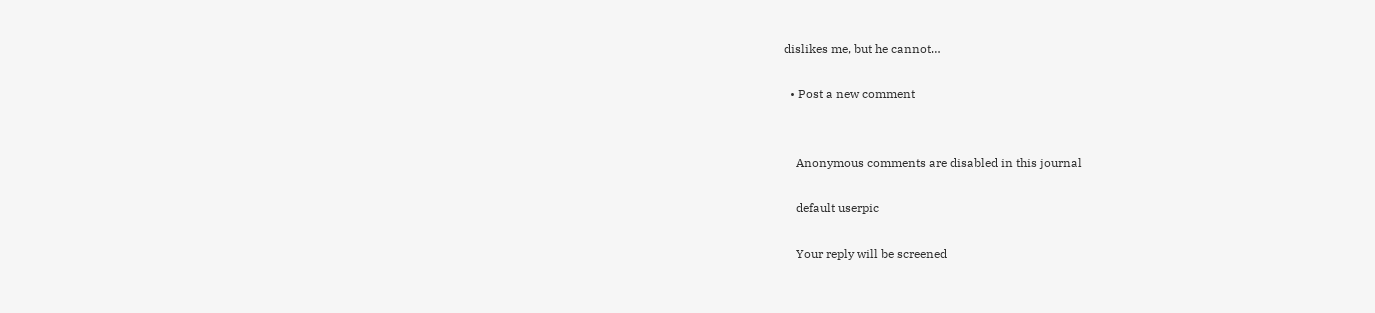dislikes me, but he cannot…

  • Post a new comment


    Anonymous comments are disabled in this journal

    default userpic

    Your reply will be screened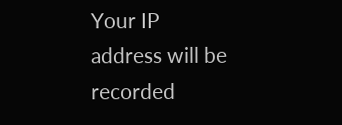Your IP address will be recorded